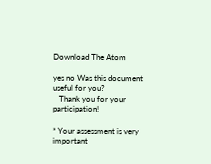Download The Atom

yes no Was this document useful for you?
   Thank you for your participation!

* Your assessment is very important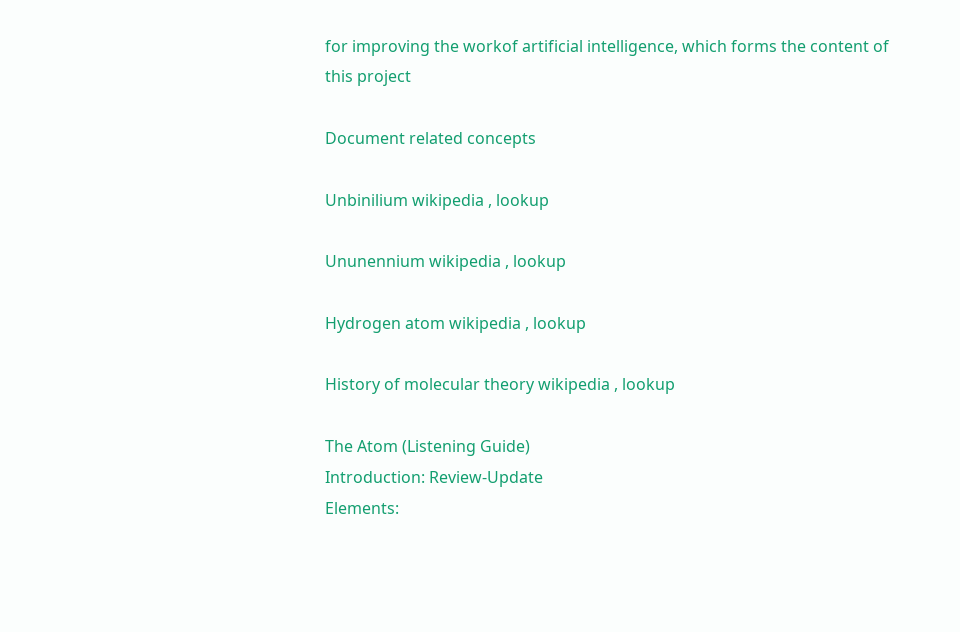for improving the workof artificial intelligence, which forms the content of this project

Document related concepts

Unbinilium wikipedia , lookup

Ununennium wikipedia , lookup

Hydrogen atom wikipedia , lookup

History of molecular theory wikipedia , lookup

The Atom (Listening Guide)
Introduction: Review-Update
Elements: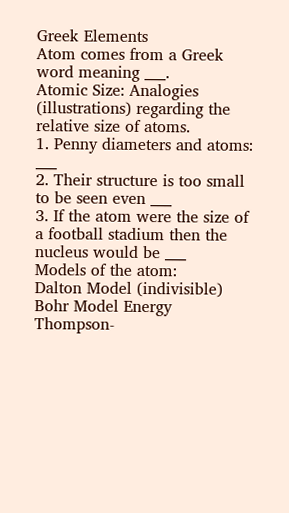Greek Elements
Atom comes from a Greek word meaning ___.
Atomic Size: Analogies (illustrations) regarding the relative size of atoms.
1. Penny diameters and atoms: ___
2. Their structure is too small to be seen even ___
3. If the atom were the size of a football stadium then the nucleus would be ___
Models of the atom:
Dalton Model (indivisible)
Bohr Model Energy
Thompson-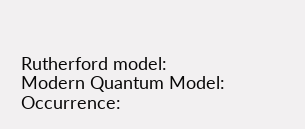Rutherford model:
Modern Quantum Model:
Occurrence: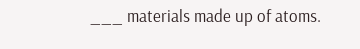___ materials made up of atoms.